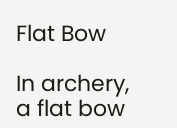Flat Bow

In archery, a flat bow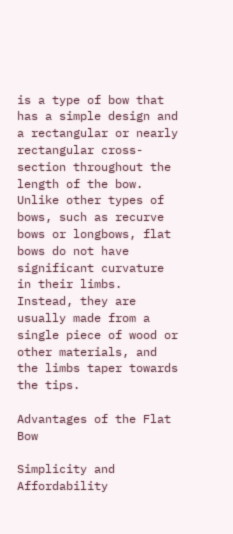is a type of bow that has a simple design and a rectangular or nearly rectangular cross-section throughout the length of the bow. Unlike other types of bows, such as recurve bows or longbows, flat bows do not have significant curvature in their limbs. Instead, they are usually made from a single piece of wood or other materials, and the limbs taper towards the tips.

Advantages of the Flat Bow

Simplicity and Affordability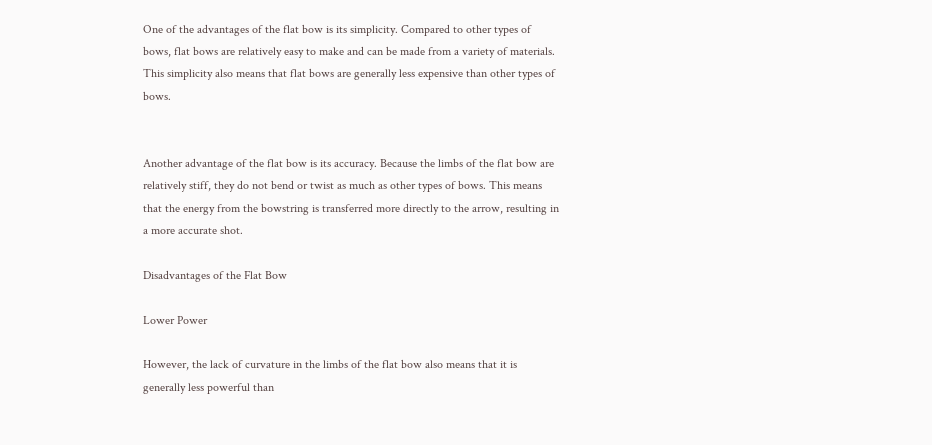One of the advantages of the flat bow is its simplicity. Compared to other types of bows, flat bows are relatively easy to make and can be made from a variety of materials. This simplicity also means that flat bows are generally less expensive than other types of bows.


Another advantage of the flat bow is its accuracy. Because the limbs of the flat bow are relatively stiff, they do not bend or twist as much as other types of bows. This means that the energy from the bowstring is transferred more directly to the arrow, resulting in a more accurate shot.

Disadvantages of the Flat Bow

Lower Power

However, the lack of curvature in the limbs of the flat bow also means that it is generally less powerful than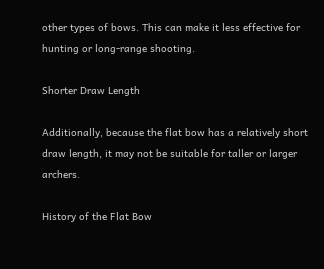other types of bows. This can make it less effective for hunting or long-range shooting.

Shorter Draw Length

Additionally, because the flat bow has a relatively short draw length, it may not be suitable for taller or larger archers.

History of the Flat Bow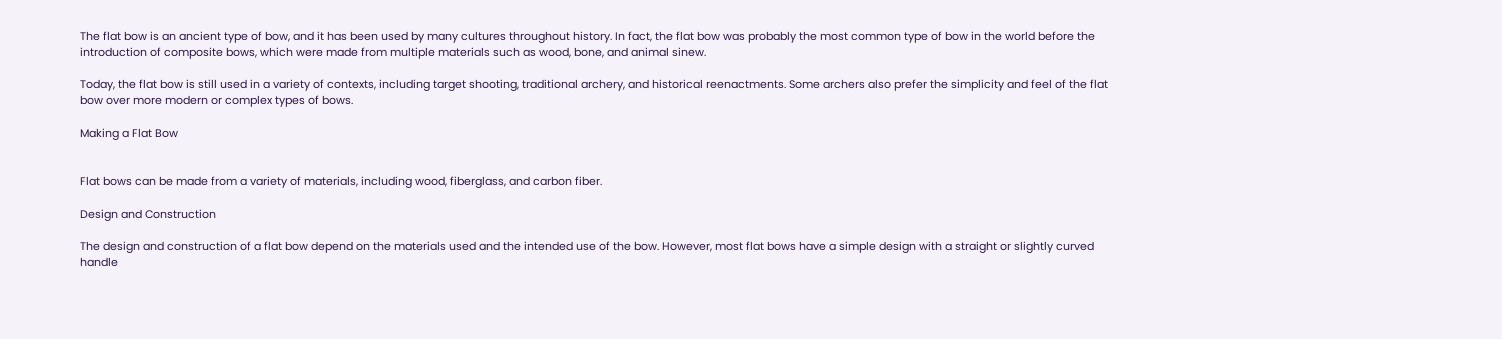The flat bow is an ancient type of bow, and it has been used by many cultures throughout history. In fact, the flat bow was probably the most common type of bow in the world before the introduction of composite bows, which were made from multiple materials such as wood, bone, and animal sinew.

Today, the flat bow is still used in a variety of contexts, including target shooting, traditional archery, and historical reenactments. Some archers also prefer the simplicity and feel of the flat bow over more modern or complex types of bows.

Making a Flat Bow


Flat bows can be made from a variety of materials, including wood, fiberglass, and carbon fiber.

Design and Construction

The design and construction of a flat bow depend on the materials used and the intended use of the bow. However, most flat bows have a simple design with a straight or slightly curved handle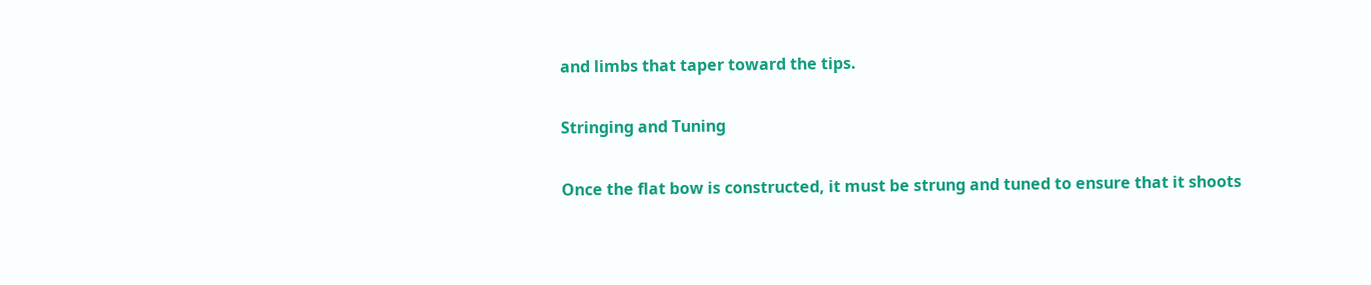and limbs that taper toward the tips.

Stringing and Tuning

Once the flat bow is constructed, it must be strung and tuned to ensure that it shoots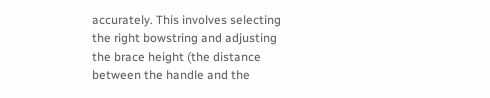accurately. This involves selecting the right bowstring and adjusting the brace height (the distance between the handle and the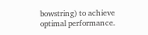bowstring) to achieve optimal performance.